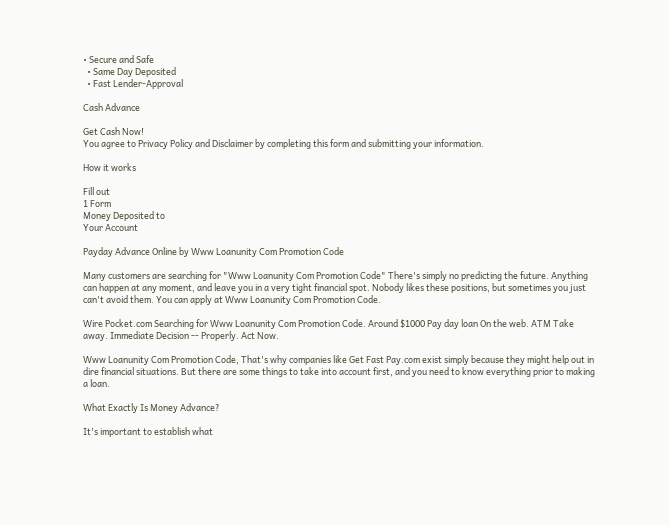• Secure and Safe
  • Same Day Deposited
  • Fast Lender-Approval

Cash Advance

Get Cash Now!
You agree to Privacy Policy and Disclaimer by completing this form and submitting your information.

How it works

Fill out
1 Form
Money Deposited to
Your Account

Payday Advance Online by Www Loanunity Com Promotion Code

Many customers are searching for "Www Loanunity Com Promotion Code" There's simply no predicting the future. Anything can happen at any moment, and leave you in a very tight financial spot. Nobody likes these positions, but sometimes you just can't avoid them. You can apply at Www Loanunity Com Promotion Code.

Wire Pocket.com Searching for Www Loanunity Com Promotion Code. Around $1000 Pay day loan On the web. ATM Take away. Immediate Decision -- Properly. Act Now.

Www Loanunity Com Promotion Code, That's why companies like Get Fast Pay.com exist simply because they might help out in dire financial situations. But there are some things to take into account first, and you need to know everything prior to making a loan.

What Exactly Is Money Advance?

It's important to establish what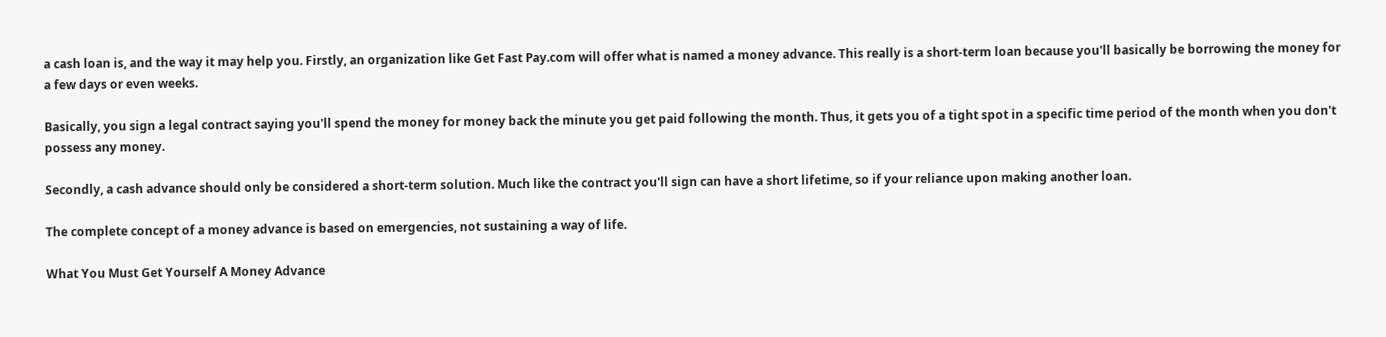a cash loan is, and the way it may help you. Firstly, an organization like Get Fast Pay.com will offer what is named a money advance. This really is a short-term loan because you'll basically be borrowing the money for a few days or even weeks.

Basically, you sign a legal contract saying you'll spend the money for money back the minute you get paid following the month. Thus, it gets you of a tight spot in a specific time period of the month when you don't possess any money.

Secondly, a cash advance should only be considered a short-term solution. Much like the contract you'll sign can have a short lifetime, so if your reliance upon making another loan.

The complete concept of a money advance is based on emergencies, not sustaining a way of life.

What You Must Get Yourself A Money Advance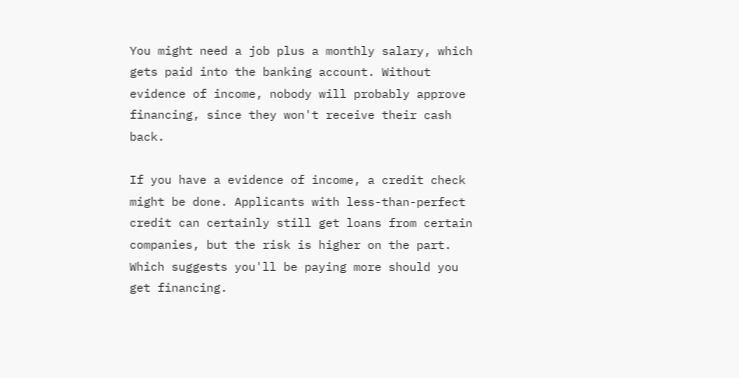You might need a job plus a monthly salary, which gets paid into the banking account. Without evidence of income, nobody will probably approve financing, since they won't receive their cash back.

If you have a evidence of income, a credit check might be done. Applicants with less-than-perfect credit can certainly still get loans from certain companies, but the risk is higher on the part. Which suggests you'll be paying more should you get financing.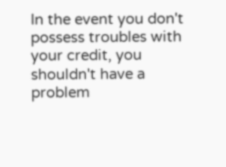In the event you don't possess troubles with your credit, you shouldn't have a problem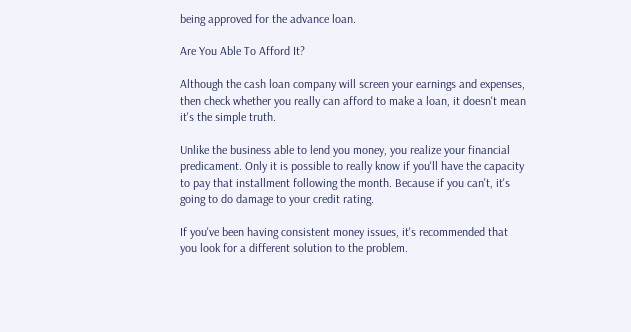being approved for the advance loan.

Are You Able To Afford It?

Although the cash loan company will screen your earnings and expenses, then check whether you really can afford to make a loan, it doesn't mean it's the simple truth.

Unlike the business able to lend you money, you realize your financial predicament. Only it is possible to really know if you'll have the capacity to pay that installment following the month. Because if you can't, it's going to do damage to your credit rating.

If you've been having consistent money issues, it's recommended that you look for a different solution to the problem.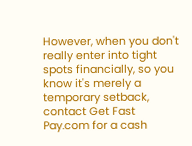However, when you don't really enter into tight spots financially, so you know it's merely a temporary setback, contact Get Fast Pay.com for a cash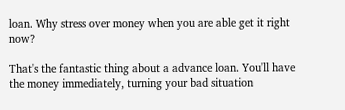loan. Why stress over money when you are able get it right now?

That's the fantastic thing about a advance loan. You'll have the money immediately, turning your bad situation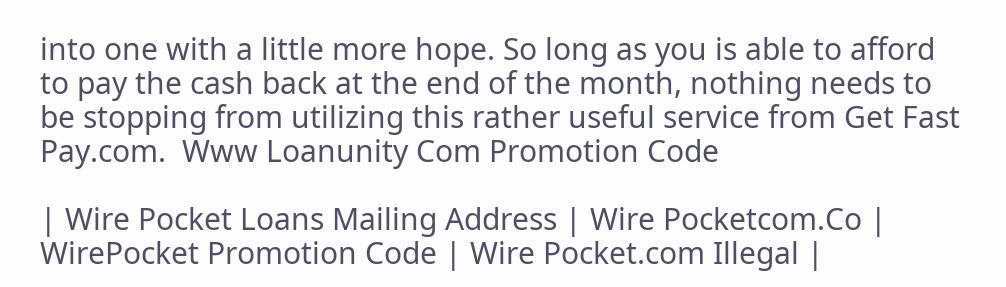into one with a little more hope. So long as you is able to afford to pay the cash back at the end of the month, nothing needs to be stopping from utilizing this rather useful service from Get Fast Pay.com.  Www Loanunity Com Promotion Code

| Wire Pocket Loans Mailing Address | Wire Pocketcom.Co | WirePocket Promotion Code | Wire Pocket.com Illegal |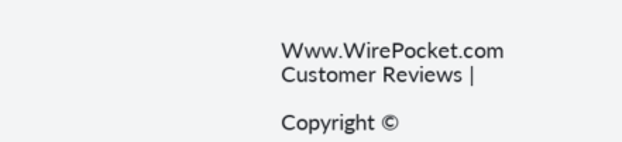Www.WirePocket.com Customer Reviews |

Copyright ©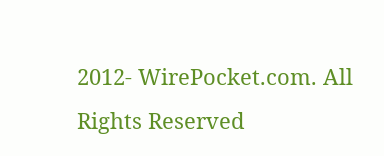2012- WirePocket.com. All Rights Reserved